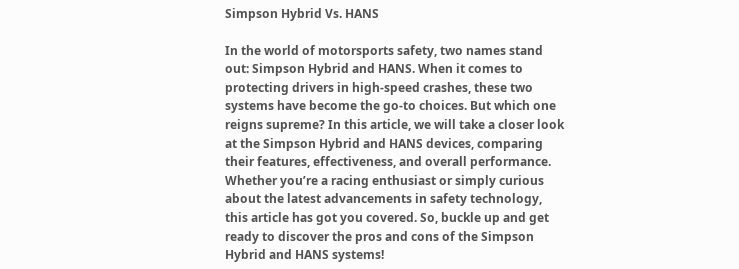Simpson Hybrid Vs. HANS

In the world of motorsports safety, two names stand out: Simpson Hybrid and HANS. When it comes to protecting drivers in high-speed crashes, these two systems have become the go-to choices. But which one reigns supreme? In this article, we will take a closer look at the Simpson Hybrid and HANS devices, comparing their features, effectiveness, and overall performance. Whether you’re a racing enthusiast or simply curious about the latest advancements in safety technology, this article has got you covered. So, buckle up and get ready to discover the pros and cons of the Simpson Hybrid and HANS systems!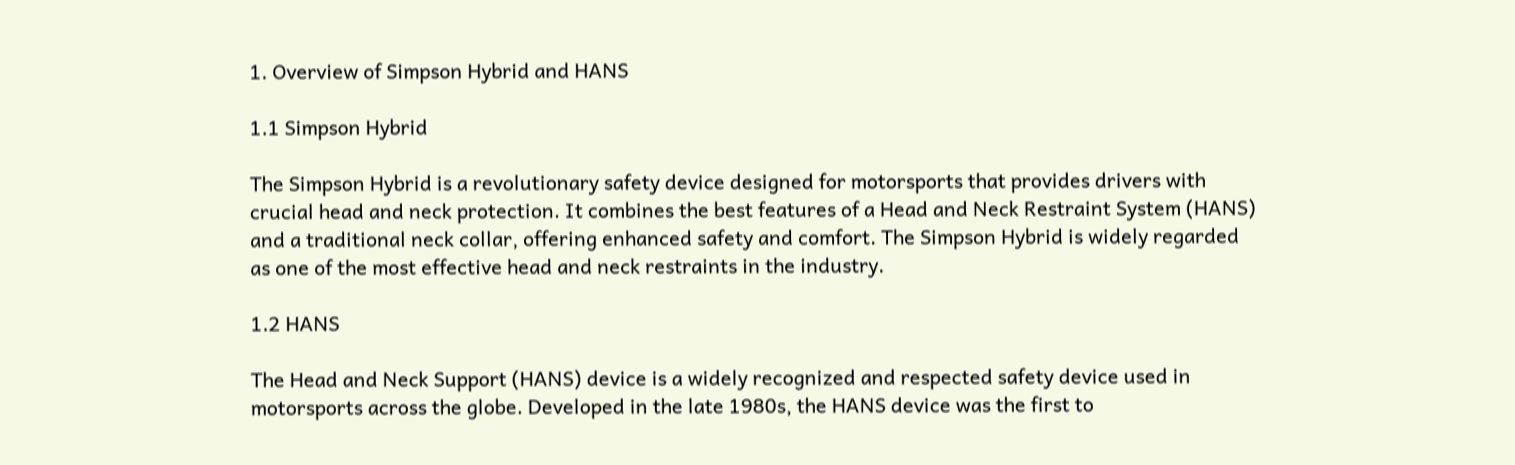1. Overview of Simpson Hybrid and HANS

1.1 Simpson Hybrid

The Simpson Hybrid is a revolutionary safety device designed for motorsports that provides drivers with crucial head and neck protection. It combines the best features of a Head and Neck Restraint System (HANS) and a traditional neck collar, offering enhanced safety and comfort. The Simpson Hybrid is widely regarded as one of the most effective head and neck restraints in the industry.

1.2 HANS

The Head and Neck Support (HANS) device is a widely recognized and respected safety device used in motorsports across the globe. Developed in the late 1980s, the HANS device was the first to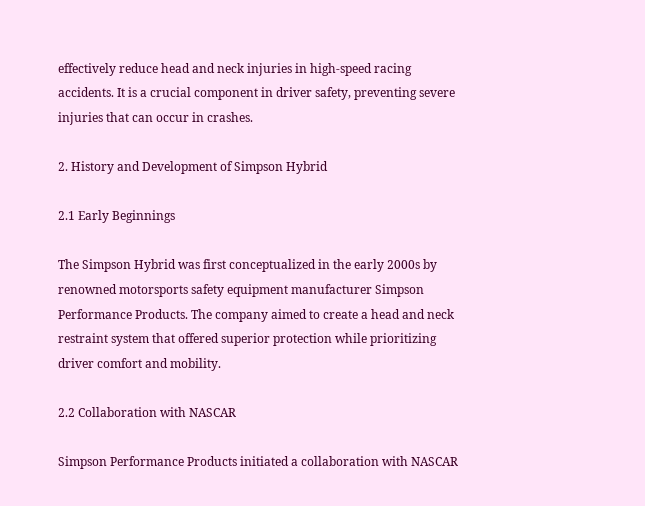effectively reduce head and neck injuries in high-speed racing accidents. It is a crucial component in driver safety, preventing severe injuries that can occur in crashes.

2. History and Development of Simpson Hybrid

2.1 Early Beginnings

The Simpson Hybrid was first conceptualized in the early 2000s by renowned motorsports safety equipment manufacturer Simpson Performance Products. The company aimed to create a head and neck restraint system that offered superior protection while prioritizing driver comfort and mobility.

2.2 Collaboration with NASCAR

Simpson Performance Products initiated a collaboration with NASCAR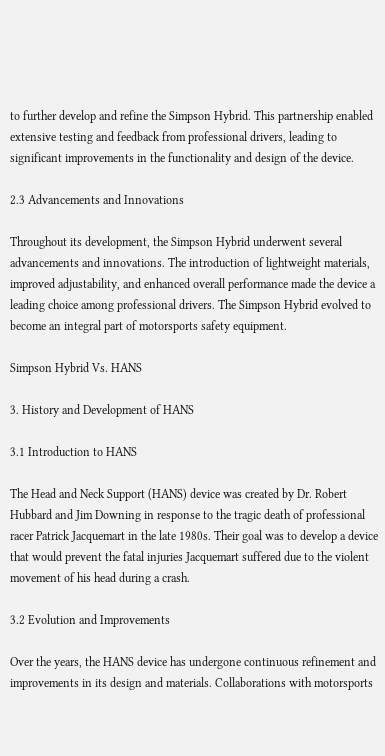to further develop and refine the Simpson Hybrid. This partnership enabled extensive testing and feedback from professional drivers, leading to significant improvements in the functionality and design of the device.

2.3 Advancements and Innovations

Throughout its development, the Simpson Hybrid underwent several advancements and innovations. The introduction of lightweight materials, improved adjustability, and enhanced overall performance made the device a leading choice among professional drivers. The Simpson Hybrid evolved to become an integral part of motorsports safety equipment.

Simpson Hybrid Vs. HANS

3. History and Development of HANS

3.1 Introduction to HANS

The Head and Neck Support (HANS) device was created by Dr. Robert Hubbard and Jim Downing in response to the tragic death of professional racer Patrick Jacquemart in the late 1980s. Their goal was to develop a device that would prevent the fatal injuries Jacquemart suffered due to the violent movement of his head during a crash.

3.2 Evolution and Improvements

Over the years, the HANS device has undergone continuous refinement and improvements in its design and materials. Collaborations with motorsports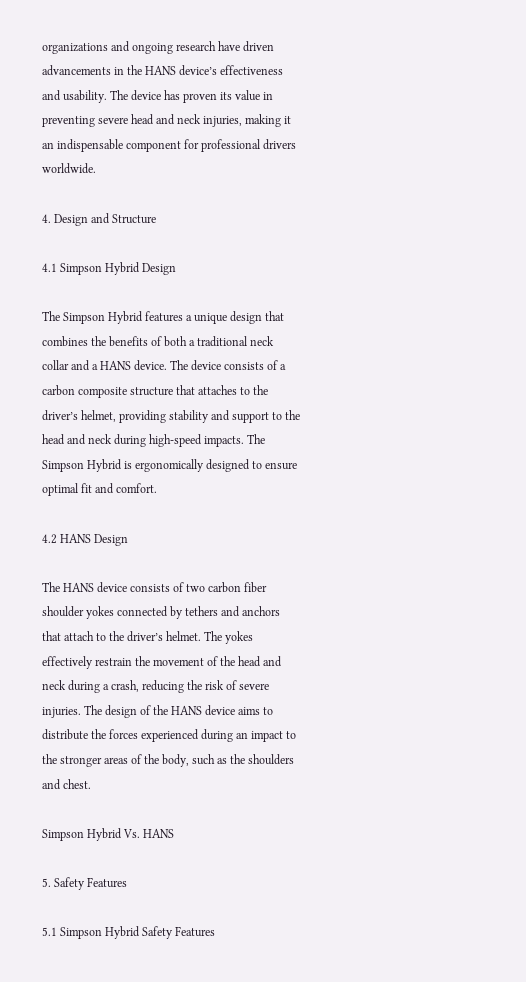organizations and ongoing research have driven advancements in the HANS device’s effectiveness and usability. The device has proven its value in preventing severe head and neck injuries, making it an indispensable component for professional drivers worldwide.

4. Design and Structure

4.1 Simpson Hybrid Design

The Simpson Hybrid features a unique design that combines the benefits of both a traditional neck collar and a HANS device. The device consists of a carbon composite structure that attaches to the driver’s helmet, providing stability and support to the head and neck during high-speed impacts. The Simpson Hybrid is ergonomically designed to ensure optimal fit and comfort.

4.2 HANS Design

The HANS device consists of two carbon fiber shoulder yokes connected by tethers and anchors that attach to the driver’s helmet. The yokes effectively restrain the movement of the head and neck during a crash, reducing the risk of severe injuries. The design of the HANS device aims to distribute the forces experienced during an impact to the stronger areas of the body, such as the shoulders and chest.

Simpson Hybrid Vs. HANS

5. Safety Features

5.1 Simpson Hybrid Safety Features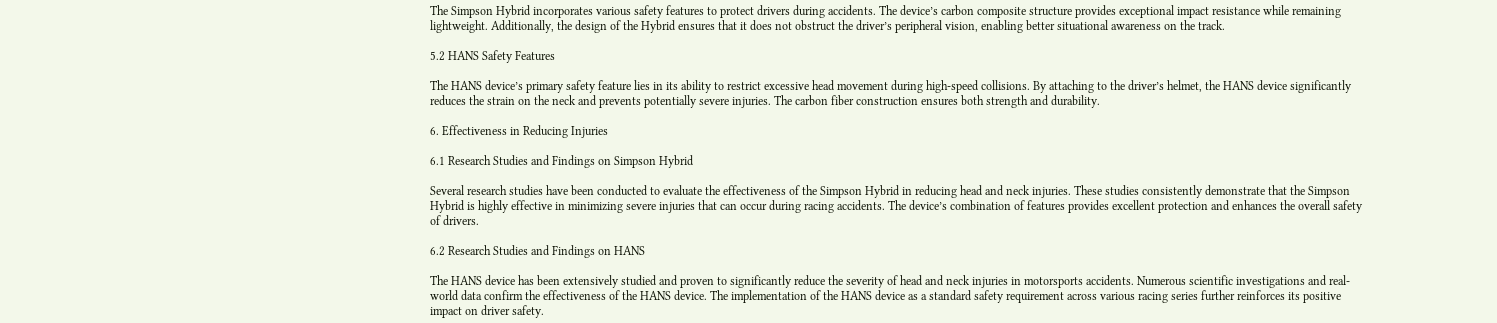The Simpson Hybrid incorporates various safety features to protect drivers during accidents. The device’s carbon composite structure provides exceptional impact resistance while remaining lightweight. Additionally, the design of the Hybrid ensures that it does not obstruct the driver’s peripheral vision, enabling better situational awareness on the track.

5.2 HANS Safety Features

The HANS device’s primary safety feature lies in its ability to restrict excessive head movement during high-speed collisions. By attaching to the driver’s helmet, the HANS device significantly reduces the strain on the neck and prevents potentially severe injuries. The carbon fiber construction ensures both strength and durability.

6. Effectiveness in Reducing Injuries

6.1 Research Studies and Findings on Simpson Hybrid

Several research studies have been conducted to evaluate the effectiveness of the Simpson Hybrid in reducing head and neck injuries. These studies consistently demonstrate that the Simpson Hybrid is highly effective in minimizing severe injuries that can occur during racing accidents. The device’s combination of features provides excellent protection and enhances the overall safety of drivers.

6.2 Research Studies and Findings on HANS

The HANS device has been extensively studied and proven to significantly reduce the severity of head and neck injuries in motorsports accidents. Numerous scientific investigations and real-world data confirm the effectiveness of the HANS device. The implementation of the HANS device as a standard safety requirement across various racing series further reinforces its positive impact on driver safety.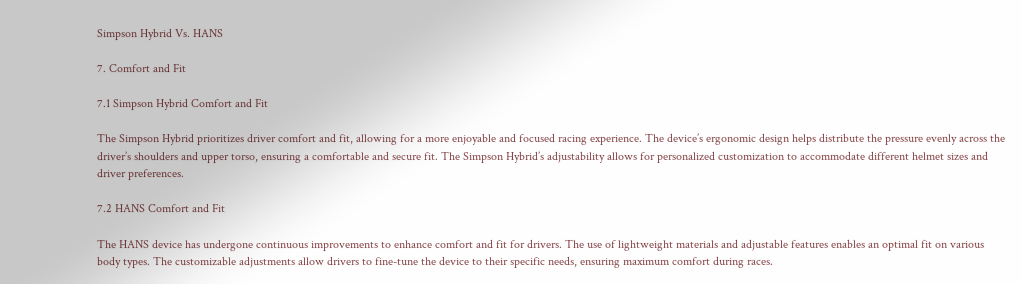Simpson Hybrid Vs. HANS

7. Comfort and Fit

7.1 Simpson Hybrid Comfort and Fit

The Simpson Hybrid prioritizes driver comfort and fit, allowing for a more enjoyable and focused racing experience. The device’s ergonomic design helps distribute the pressure evenly across the driver’s shoulders and upper torso, ensuring a comfortable and secure fit. The Simpson Hybrid’s adjustability allows for personalized customization to accommodate different helmet sizes and driver preferences.

7.2 HANS Comfort and Fit

The HANS device has undergone continuous improvements to enhance comfort and fit for drivers. The use of lightweight materials and adjustable features enables an optimal fit on various body types. The customizable adjustments allow drivers to fine-tune the device to their specific needs, ensuring maximum comfort during races.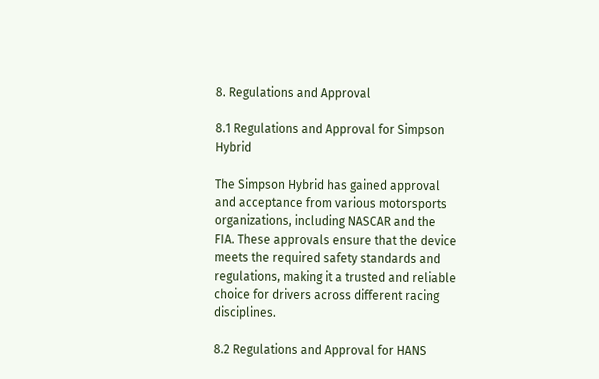8. Regulations and Approval

8.1 Regulations and Approval for Simpson Hybrid

The Simpson Hybrid has gained approval and acceptance from various motorsports organizations, including NASCAR and the FIA. These approvals ensure that the device meets the required safety standards and regulations, making it a trusted and reliable choice for drivers across different racing disciplines.

8.2 Regulations and Approval for HANS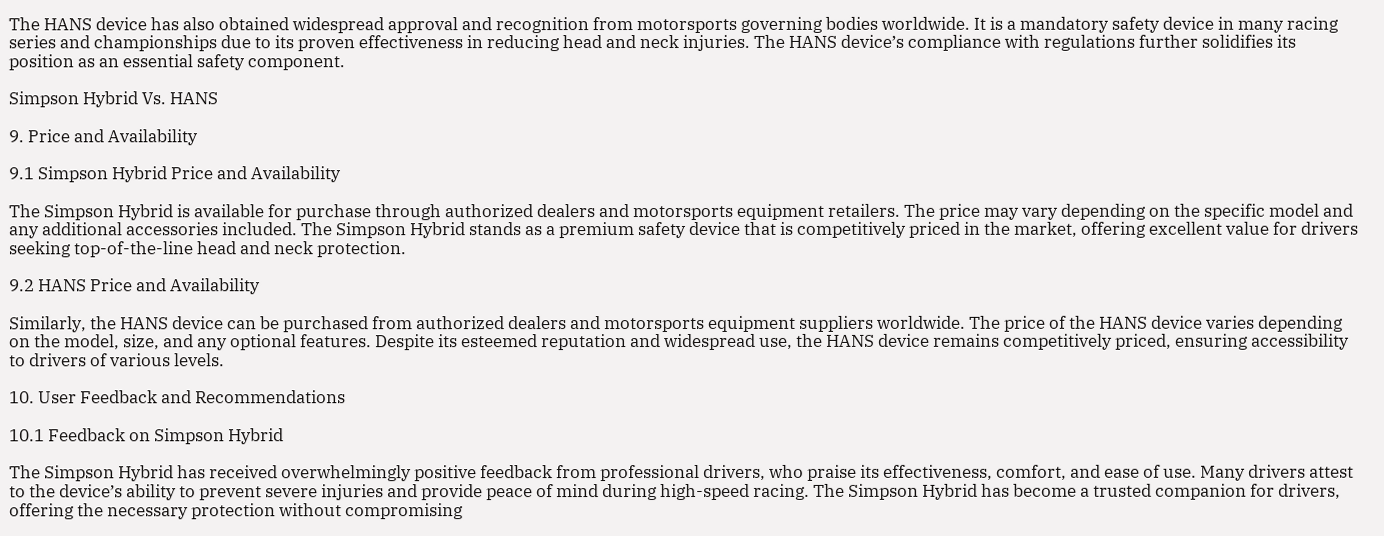The HANS device has also obtained widespread approval and recognition from motorsports governing bodies worldwide. It is a mandatory safety device in many racing series and championships due to its proven effectiveness in reducing head and neck injuries. The HANS device’s compliance with regulations further solidifies its position as an essential safety component.

Simpson Hybrid Vs. HANS

9. Price and Availability

9.1 Simpson Hybrid Price and Availability

The Simpson Hybrid is available for purchase through authorized dealers and motorsports equipment retailers. The price may vary depending on the specific model and any additional accessories included. The Simpson Hybrid stands as a premium safety device that is competitively priced in the market, offering excellent value for drivers seeking top-of-the-line head and neck protection.

9.2 HANS Price and Availability

Similarly, the HANS device can be purchased from authorized dealers and motorsports equipment suppliers worldwide. The price of the HANS device varies depending on the model, size, and any optional features. Despite its esteemed reputation and widespread use, the HANS device remains competitively priced, ensuring accessibility to drivers of various levels.

10. User Feedback and Recommendations

10.1 Feedback on Simpson Hybrid

The Simpson Hybrid has received overwhelmingly positive feedback from professional drivers, who praise its effectiveness, comfort, and ease of use. Many drivers attest to the device’s ability to prevent severe injuries and provide peace of mind during high-speed racing. The Simpson Hybrid has become a trusted companion for drivers, offering the necessary protection without compromising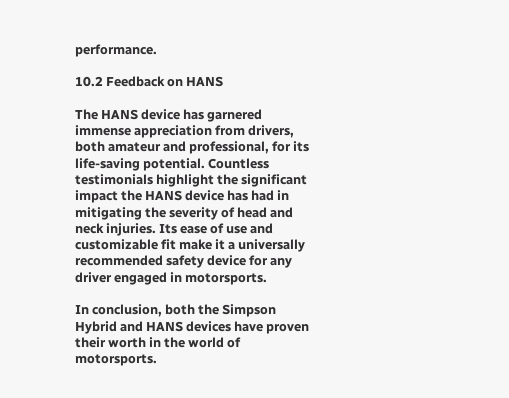performance.

10.2 Feedback on HANS

The HANS device has garnered immense appreciation from drivers, both amateur and professional, for its life-saving potential. Countless testimonials highlight the significant impact the HANS device has had in mitigating the severity of head and neck injuries. Its ease of use and customizable fit make it a universally recommended safety device for any driver engaged in motorsports.

In conclusion, both the Simpson Hybrid and HANS devices have proven their worth in the world of motorsports.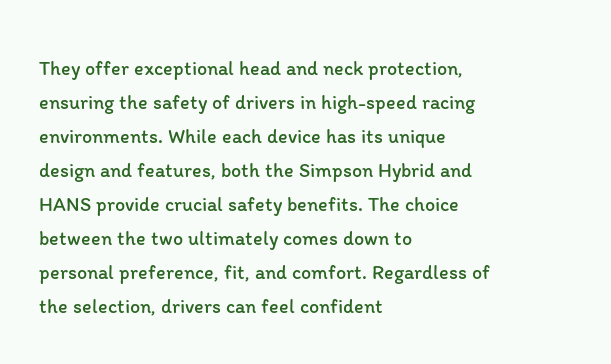They offer exceptional head and neck protection, ensuring the safety of drivers in high-speed racing environments. While each device has its unique design and features, both the Simpson Hybrid and HANS provide crucial safety benefits. The choice between the two ultimately comes down to personal preference, fit, and comfort. Regardless of the selection, drivers can feel confident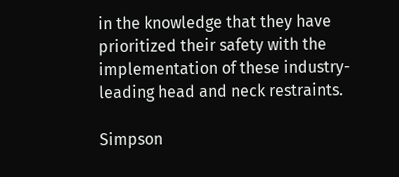in the knowledge that they have prioritized their safety with the implementation of these industry-leading head and neck restraints.

Simpson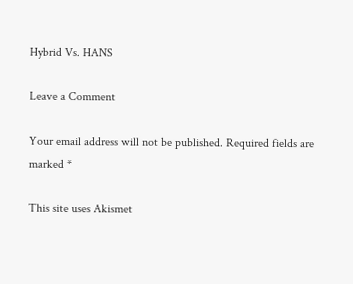Hybrid Vs. HANS

Leave a Comment

Your email address will not be published. Required fields are marked *

This site uses Akismet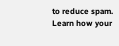to reduce spam. Learn how your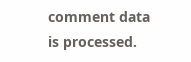comment data is processed.